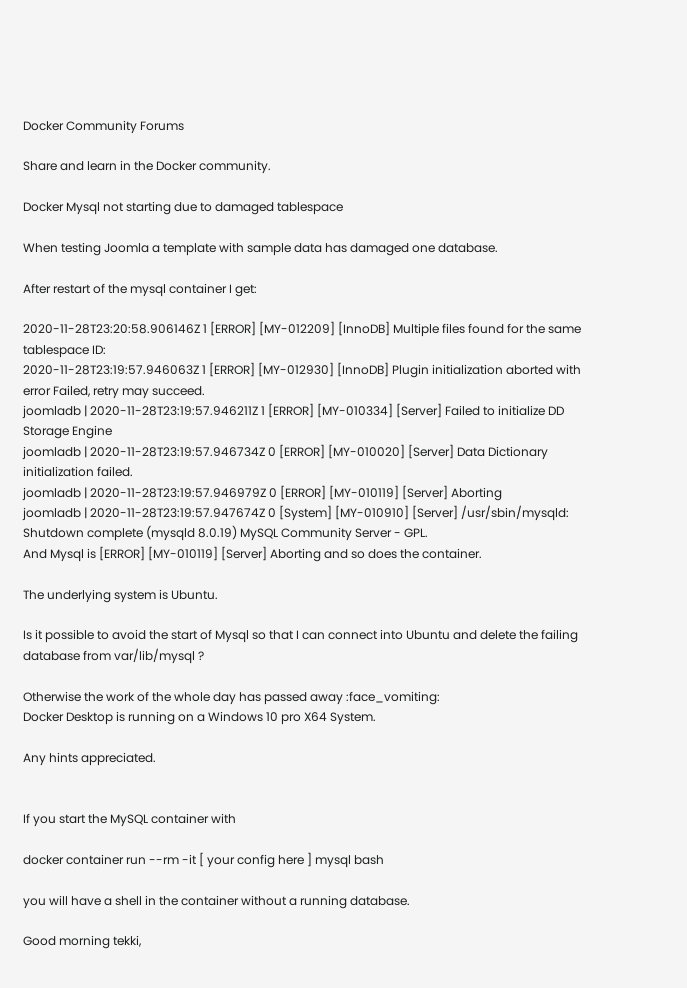Docker Community Forums

Share and learn in the Docker community.

Docker Mysql not starting due to damaged tablespace

When testing Joomla a template with sample data has damaged one database.

After restart of the mysql container I get:

2020-11-28T23:20:58.906146Z 1 [ERROR] [MY-012209] [InnoDB] Multiple files found for the same tablespace ID:
2020-11-28T23:19:57.946063Z 1 [ERROR] [MY-012930] [InnoDB] Plugin initialization aborted with error Failed, retry may succeed.
joomladb | 2020-11-28T23:19:57.946211Z 1 [ERROR] [MY-010334] [Server] Failed to initialize DD Storage Engine
joomladb | 2020-11-28T23:19:57.946734Z 0 [ERROR] [MY-010020] [Server] Data Dictionary initialization failed.
joomladb | 2020-11-28T23:19:57.946979Z 0 [ERROR] [MY-010119] [Server] Aborting
joomladb | 2020-11-28T23:19:57.947674Z 0 [System] [MY-010910] [Server] /usr/sbin/mysqld: Shutdown complete (mysqld 8.0.19) MySQL Community Server - GPL.
And Mysql is [ERROR] [MY-010119] [Server] Aborting and so does the container.

The underlying system is Ubuntu.

Is it possible to avoid the start of Mysql so that I can connect into Ubuntu and delete the failing database from var/lib/mysql ?

Otherwise the work of the whole day has passed away :face_vomiting:
Docker Desktop is running on a Windows 10 pro X64 System.

Any hints appreciated.


If you start the MySQL container with

docker container run --rm -it [ your config here ] mysql bash

you will have a shell in the container without a running database.

Good morning tekki,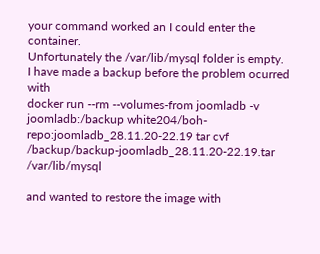your command worked an I could enter the container.
Unfortunately the /var/lib/mysql folder is empty.
I have made a backup before the problem ocurred with
docker run --rm --volumes-from joomladb -v joomladb:/backup white204/boh-repo:joomladb_28.11.20-22.19 tar cvf /backup/backup-joomladb_28.11.20-22.19.tar /var/lib/mysql

and wanted to restore the image with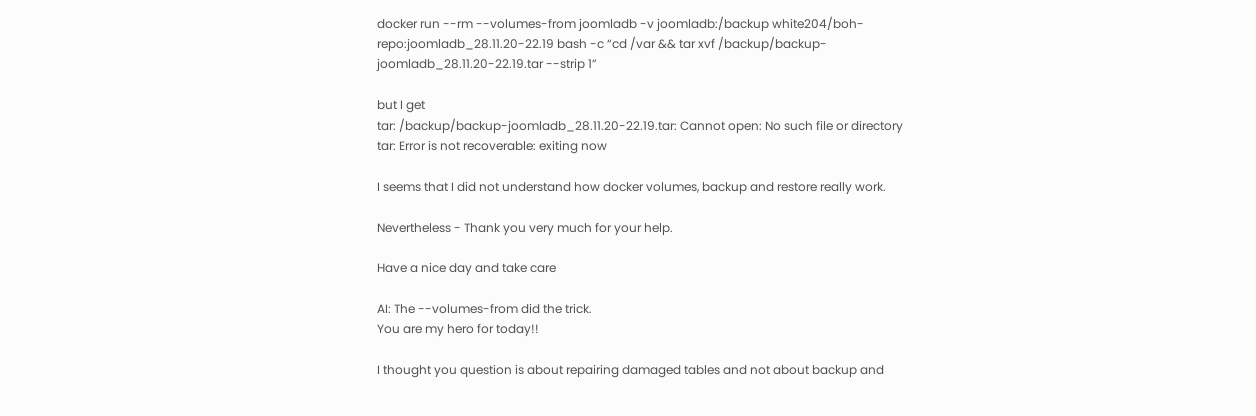docker run --rm --volumes-from joomladb -v joomladb:/backup white204/boh-repo:joomladb_28.11.20-22.19 bash -c “cd /var && tar xvf /backup/backup-joomladb_28.11.20-22.19.tar --strip 1”

but I get
tar: /backup/backup-joomladb_28.11.20-22.19.tar: Cannot open: No such file or directory
tar: Error is not recoverable: exiting now

I seems that I did not understand how docker volumes, backup and restore really work.

Nevertheless - Thank you very much for your help.

Have a nice day and take care

AI: The --volumes-from did the trick.
You are my hero for today!!

I thought you question is about repairing damaged tables and not about backup and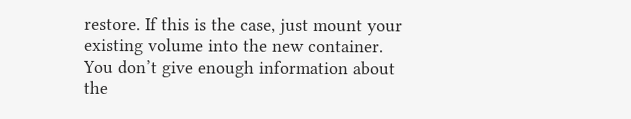restore. If this is the case, just mount your existing volume into the new container. You don’t give enough information about the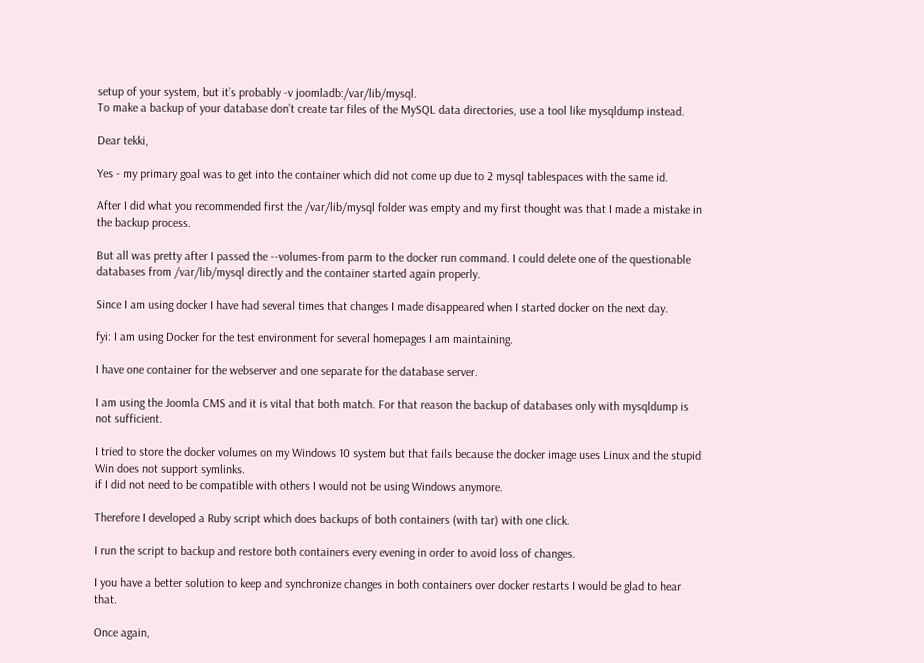setup of your system, but it’s probably -v joomladb:/var/lib/mysql.
To make a backup of your database don’t create tar files of the MySQL data directories, use a tool like mysqldump instead.

Dear tekki,

Yes - my primary goal was to get into the container which did not come up due to 2 mysql tablespaces with the same id.

After I did what you recommended first the /var/lib/mysql folder was empty and my first thought was that I made a mistake in the backup process.

But all was pretty after I passed the --volumes-from parm to the docker run command. I could delete one of the questionable databases from /var/lib/mysql directly and the container started again properly.

Since I am using docker I have had several times that changes I made disappeared when I started docker on the next day.

fyi: I am using Docker for the test environment for several homepages I am maintaining.

I have one container for the webserver and one separate for the database server.

I am using the Joomla CMS and it is vital that both match. For that reason the backup of databases only with mysqldump is not sufficient.

I tried to store the docker volumes on my Windows 10 system but that fails because the docker image uses Linux and the stupid Win does not support symlinks.
if I did not need to be compatible with others I would not be using Windows anymore.

Therefore I developed a Ruby script which does backups of both containers (with tar) with one click.

I run the script to backup and restore both containers every evening in order to avoid loss of changes.

I you have a better solution to keep and synchronize changes in both containers over docker restarts I would be glad to hear that.

Once again,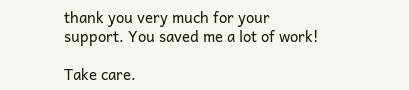thank you very much for your support. You saved me a lot of work!

Take care.